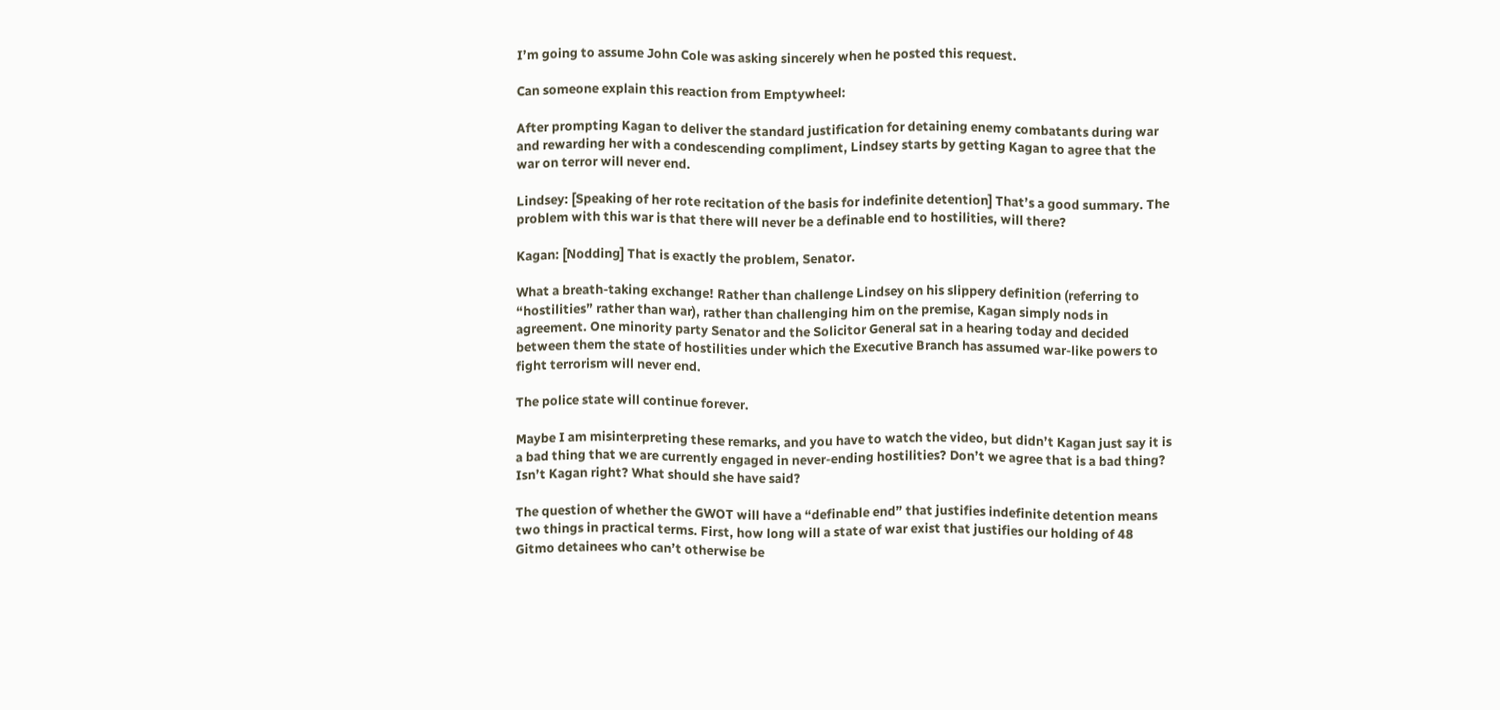I’m going to assume John Cole was asking sincerely when he posted this request.

Can someone explain this reaction from Emptywheel:

After prompting Kagan to deliver the standard justification for detaining enemy combatants during war and rewarding her with a condescending compliment, Lindsey starts by getting Kagan to agree that the war on terror will never end.

Lindsey: [Speaking of her rote recitation of the basis for indefinite detention] That’s a good summary. The problem with this war is that there will never be a definable end to hostilities, will there?

Kagan: [Nodding] That is exactly the problem, Senator.

What a breath-taking exchange! Rather than challenge Lindsey on his slippery definition (referring to “hostilities” rather than war), rather than challenging him on the premise, Kagan simply nods in agreement. One minority party Senator and the Solicitor General sat in a hearing today and decided between them the state of hostilities under which the Executive Branch has assumed war-like powers to fight terrorism will never end.

The police state will continue forever.

Maybe I am misinterpreting these remarks, and you have to watch the video, but didn’t Kagan just say it is a bad thing that we are currently engaged in never-ending hostilities? Don’t we agree that is a bad thing? Isn’t Kagan right? What should she have said?

The question of whether the GWOT will have a “definable end” that justifies indefinite detention means two things in practical terms. First, how long will a state of war exist that justifies our holding of 48 Gitmo detainees who can’t otherwise be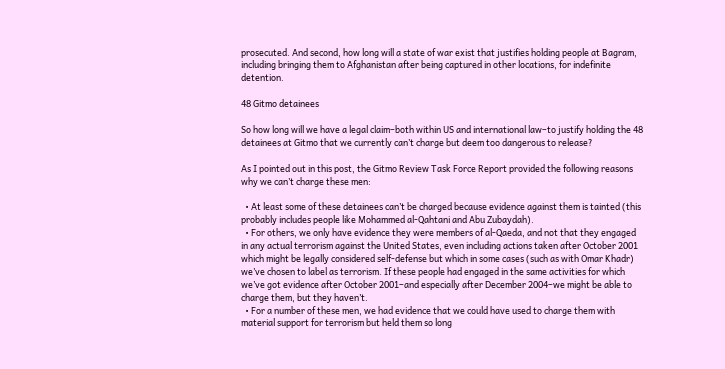prosecuted. And second, how long will a state of war exist that justifies holding people at Bagram, including bringing them to Afghanistan after being captured in other locations, for indefinite detention.

48 Gitmo detainees

So how long will we have a legal claim–both within US and international law–to justify holding the 48 detainees at Gitmo that we currently can’t charge but deem too dangerous to release?

As I pointed out in this post, the Gitmo Review Task Force Report provided the following reasons why we can’t charge these men:

  • At least some of these detainees can’t be charged because evidence against them is tainted (this probably includes people like Mohammed al-Qahtani and Abu Zubaydah).
  • For others, we only have evidence they were members of al-Qaeda, and not that they engaged in any actual terrorism against the United States, even including actions taken after October 2001 which might be legally considered self-defense but which in some cases (such as with Omar Khadr) we’ve chosen to label as terrorism. If these people had engaged in the same activities for which we’ve got evidence after October 2001–and especially after December 2004–we might be able to charge them, but they haven’t.
  • For a number of these men, we had evidence that we could have used to charge them with material support for terrorism but held them so long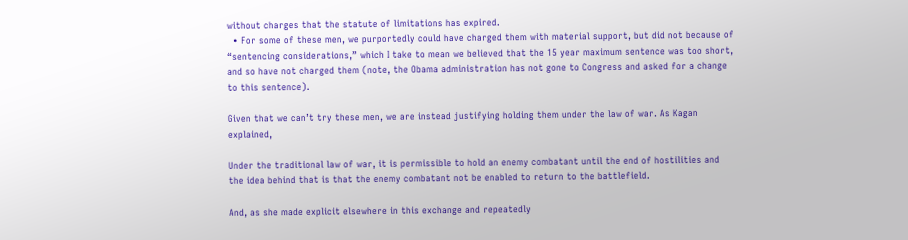without charges that the statute of limitations has expired.
  • For some of these men, we purportedly could have charged them with material support, but did not because of “sentencing considerations,” which I take to mean we believed that the 15 year maximum sentence was too short, and so have not charged them (note, the Obama administration has not gone to Congress and asked for a change to this sentence).

Given that we can’t try these men, we are instead justifying holding them under the law of war. As Kagan explained,

Under the traditional law of war, it is permissible to hold an enemy combatant until the end of hostilities and the idea behind that is that the enemy combatant not be enabled to return to the battlefield.

And, as she made explicit elsewhere in this exchange and repeatedly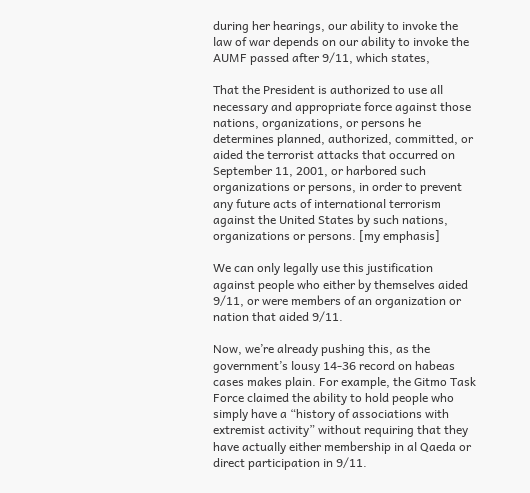during her hearings, our ability to invoke the law of war depends on our ability to invoke the AUMF passed after 9/11, which states,

That the President is authorized to use all necessary and appropriate force against those nations, organizations, or persons he determines planned, authorized, committed, or aided the terrorist attacks that occurred on September 11, 2001, or harbored such organizations or persons, in order to prevent any future acts of international terrorism against the United States by such nations, organizations or persons. [my emphasis]

We can only legally use this justification against people who either by themselves aided 9/11, or were members of an organization or nation that aided 9/11.

Now, we’re already pushing this, as the government’s lousy 14-36 record on habeas cases makes plain. For example, the Gitmo Task Force claimed the ability to hold people who simply have a “history of associations with extremist activity” without requiring that they have actually either membership in al Qaeda or direct participation in 9/11.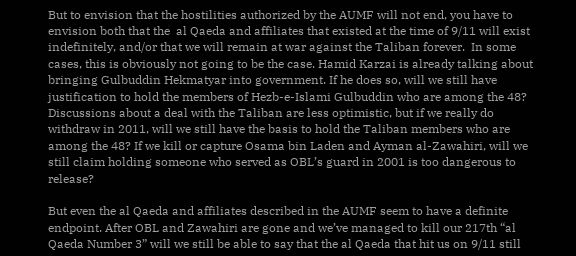But to envision that the hostilities authorized by the AUMF will not end, you have to envision both that the  al Qaeda and affiliates that existed at the time of 9/11 will exist indefinitely, and/or that we will remain at war against the Taliban forever.  In some cases, this is obviously not going to be the case. Hamid Karzai is already talking about bringing Gulbuddin Hekmatyar into government. If he does so, will we still have justification to hold the members of Hezb-e-Islami Gulbuddin who are among the 48? Discussions about a deal with the Taliban are less optimistic, but if we really do withdraw in 2011, will we still have the basis to hold the Taliban members who are among the 48? If we kill or capture Osama bin Laden and Ayman al-Zawahiri, will we still claim holding someone who served as OBL’s guard in 2001 is too dangerous to release?

But even the al Qaeda and affiliates described in the AUMF seem to have a definite endpoint. After OBL and Zawahiri are gone and we’ve managed to kill our 217th “al Qaeda Number 3” will we still be able to say that the al Qaeda that hit us on 9/11 still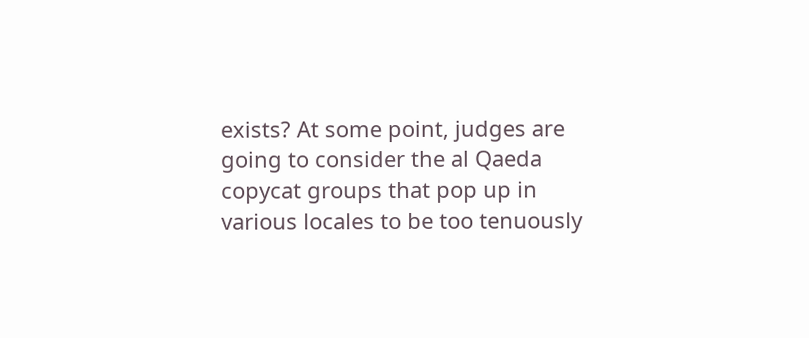exists? At some point, judges are going to consider the al Qaeda copycat groups that pop up in various locales to be too tenuously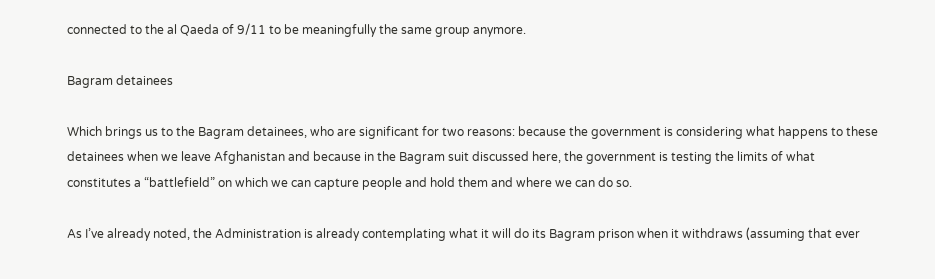connected to the al Qaeda of 9/11 to be meaningfully the same group anymore.

Bagram detainees

Which brings us to the Bagram detainees, who are significant for two reasons: because the government is considering what happens to these detainees when we leave Afghanistan and because in the Bagram suit discussed here, the government is testing the limits of what constitutes a “battlefield” on which we can capture people and hold them and where we can do so.

As I’ve already noted, the Administration is already contemplating what it will do its Bagram prison when it withdraws (assuming that ever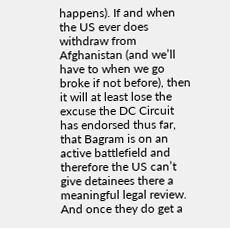happens). If and when the US ever does withdraw from Afghanistan (and we’ll have to when we go broke if not before), then it will at least lose the excuse the DC Circuit has endorsed thus far, that Bagram is on an active battlefield and therefore the US can’t give detainees there a meaningful legal review. And once they do get a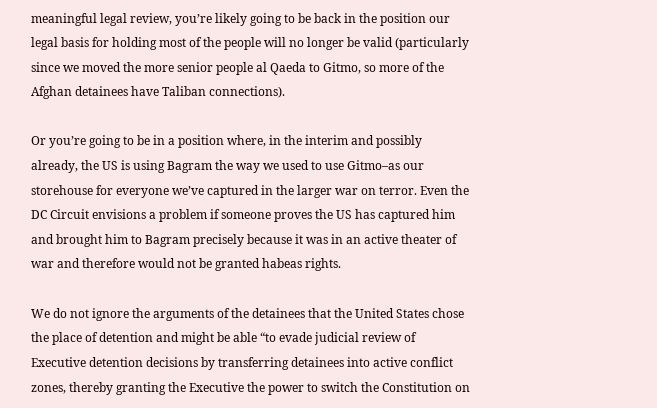meaningful legal review, you’re likely going to be back in the position our legal basis for holding most of the people will no longer be valid (particularly since we moved the more senior people al Qaeda to Gitmo, so more of the Afghan detainees have Taliban connections).

Or you’re going to be in a position where, in the interim and possibly already, the US is using Bagram the way we used to use Gitmo–as our storehouse for everyone we’ve captured in the larger war on terror. Even the DC Circuit envisions a problem if someone proves the US has captured him and brought him to Bagram precisely because it was in an active theater of war and therefore would not be granted habeas rights.

We do not ignore the arguments of the detainees that the United States chose the place of detention and might be able “to evade judicial review of Executive detention decisions by transferring detainees into active conflict zones, thereby granting the Executive the power to switch the Constitution on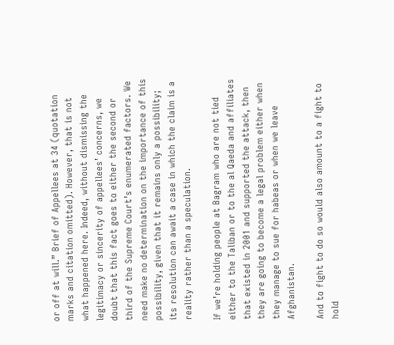or off at will.” Brief of Appellees at 34 (quotation marks and citation omitted). However, that is not what happened here. Indeed, without dismissing the legitimacy or sincerity of appellees’ concerns, we doubt that this fact goes to either the second or third of the Supreme Court’s enumerated factors. We need make no determination on the importance of this possibility, given that it remains only a possibility; its resolution can await a case in which the claim is a reality rather than a speculation.

If we’re holding people at Bagram who are not tied either to the Taliban or to the al Qaeda and affiliates that existed in 2001 and supported the attack, then they are going to become a legal problem either when they manage to sue for habeas or when we leave Afghanistan.

And to fight to do so would also amount to a fight to hold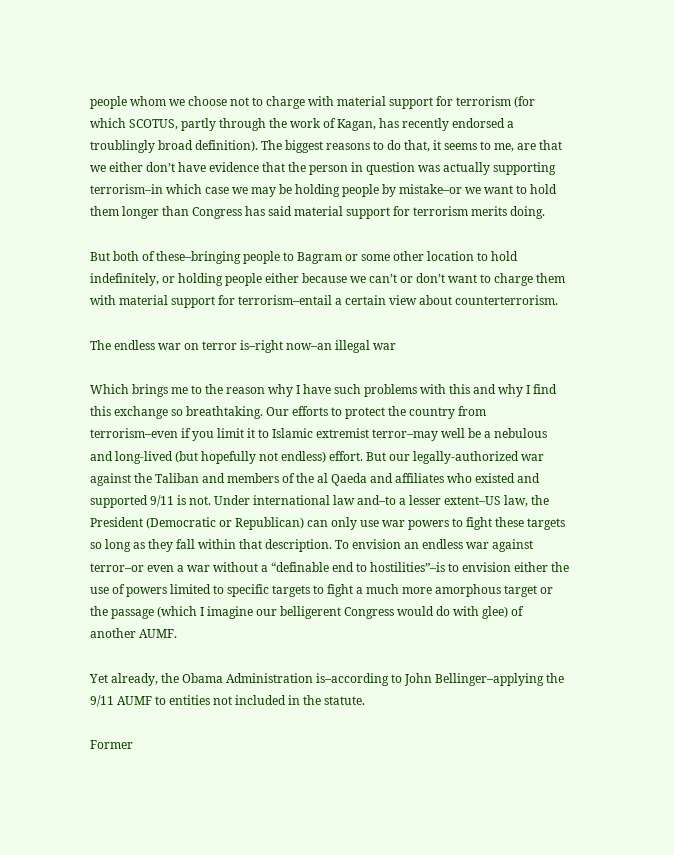people whom we choose not to charge with material support for terrorism (for which SCOTUS, partly through the work of Kagan, has recently endorsed a troublingly broad definition). The biggest reasons to do that, it seems to me, are that we either don’t have evidence that the person in question was actually supporting terrorism–in which case we may be holding people by mistake–or we want to hold them longer than Congress has said material support for terrorism merits doing.

But both of these–bringing people to Bagram or some other location to hold indefinitely, or holding people either because we can’t or don’t want to charge them with material support for terrorism–entail a certain view about counterterrorism.

The endless war on terror is–right now–an illegal war

Which brings me to the reason why I have such problems with this and why I find this exchange so breathtaking. Our efforts to protect the country from terrorism–even if you limit it to Islamic extremist terror–may well be a nebulous and long-lived (but hopefully not endless) effort. But our legally-authorized war against the Taliban and members of the al Qaeda and affiliates who existed and supported 9/11 is not. Under international law and–to a lesser extent–US law, the President (Democratic or Republican) can only use war powers to fight these targets so long as they fall within that description. To envision an endless war against terror–or even a war without a “definable end to hostilities”–is to envision either the use of powers limited to specific targets to fight a much more amorphous target or the passage (which I imagine our belligerent Congress would do with glee) of another AUMF.

Yet already, the Obama Administration is–according to John Bellinger–applying the 9/11 AUMF to entities not included in the statute.

Former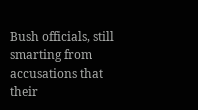Bush officials, still smarting from accusations that their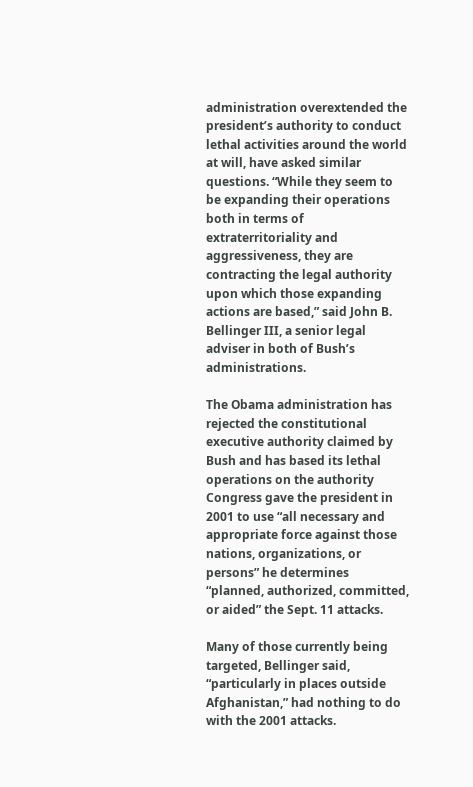administration overextended the president’s authority to conduct lethal activities around the world at will, have asked similar questions. “While they seem to be expanding their operations both in terms of extraterritoriality and aggressiveness, they are contracting the legal authority upon which those expanding actions are based,” said John B. Bellinger III, a senior legal adviser in both of Bush’s administrations.

The Obama administration has rejected the constitutional executive authority claimed by Bush and has based its lethal operations on the authority Congress gave the president in 2001 to use “all necessary and appropriate force against those nations, organizations, or persons” he determines “planned, authorized, committed, or aided” the Sept. 11 attacks.

Many of those currently being targeted, Bellinger said, “particularly in places outside Afghanistan,” had nothing to do with the 2001 attacks.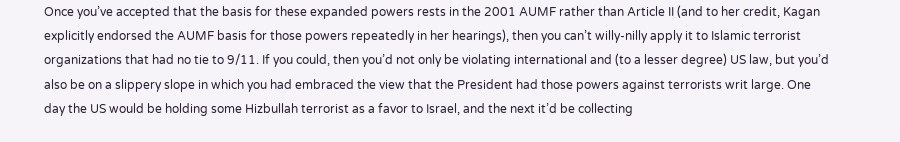Once you’ve accepted that the basis for these expanded powers rests in the 2001 AUMF rather than Article II (and to her credit, Kagan explicitly endorsed the AUMF basis for those powers repeatedly in her hearings), then you can’t willy-nilly apply it to Islamic terrorist organizations that had no tie to 9/11. If you could, then you’d not only be violating international and (to a lesser degree) US law, but you’d also be on a slippery slope in which you had embraced the view that the President had those powers against terrorists writ large. One day the US would be holding some Hizbullah terrorist as a favor to Israel, and the next it’d be collecting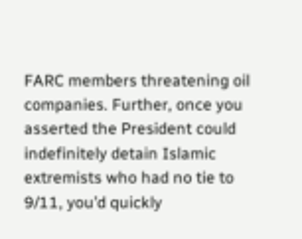FARC members threatening oil companies. Further, once you asserted the President could indefinitely detain Islamic extremists who had no tie to 9/11, you’d quickly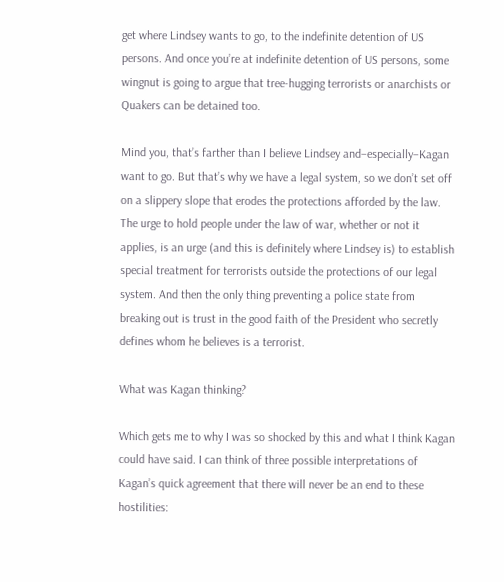get where Lindsey wants to go, to the indefinite detention of US persons. And once you’re at indefinite detention of US persons, some wingnut is going to argue that tree-hugging terrorists or anarchists or Quakers can be detained too.

Mind you, that’s farther than I believe Lindsey and–especially–Kagan want to go. But that’s why we have a legal system, so we don’t set off on a slippery slope that erodes the protections afforded by the law. The urge to hold people under the law of war, whether or not it applies, is an urge (and this is definitely where Lindsey is) to establish special treatment for terrorists outside the protections of our legal system. And then the only thing preventing a police state from breaking out is trust in the good faith of the President who secretly defines whom he believes is a terrorist.

What was Kagan thinking?

Which gets me to why I was so shocked by this and what I think Kagan could have said. I can think of three possible interpretations of Kagan’s quick agreement that there will never be an end to these hostilities: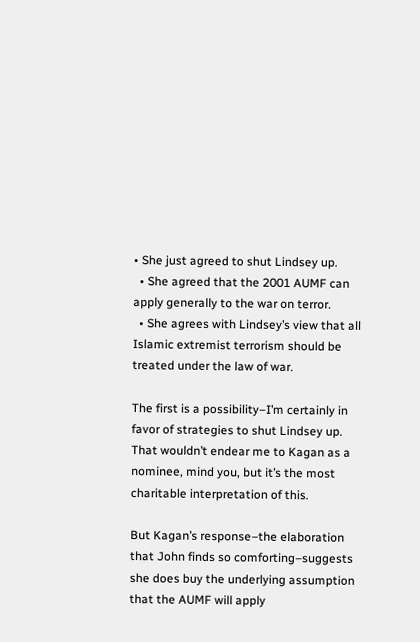• She just agreed to shut Lindsey up.
  • She agreed that the 2001 AUMF can apply generally to the war on terror.
  • She agrees with Lindsey’s view that all Islamic extremist terrorism should be treated under the law of war.

The first is a possibility–I’m certainly in favor of strategies to shut Lindsey up. That wouldn’t endear me to Kagan as a nominee, mind you, but it’s the most charitable interpretation of this.

But Kagan’s response–the elaboration that John finds so comforting–suggests she does buy the underlying assumption that the AUMF will apply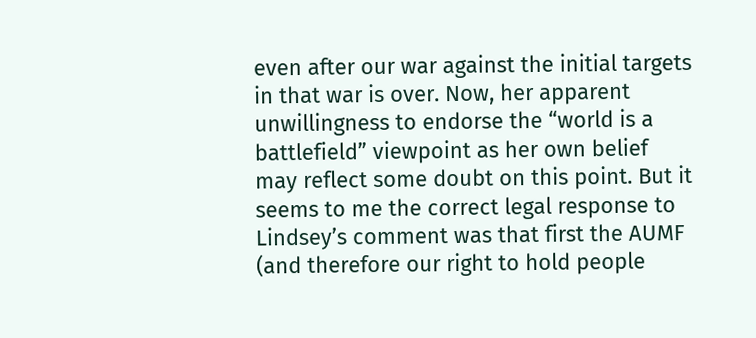even after our war against the initial targets in that war is over. Now, her apparent unwillingness to endorse the “world is a battlefield” viewpoint as her own belief may reflect some doubt on this point. But it seems to me the correct legal response to Lindsey’s comment was that first the AUMF (and therefore our right to hold people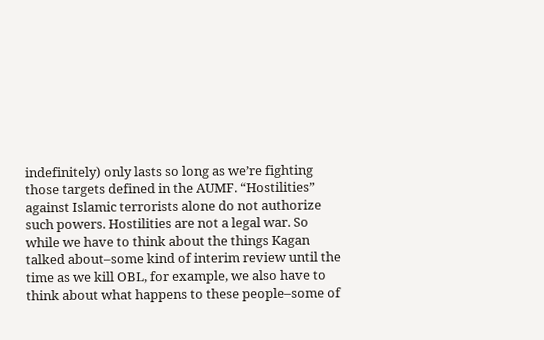indefinitely) only lasts so long as we’re fighting those targets defined in the AUMF. “Hostilities” against Islamic terrorists alone do not authorize such powers. Hostilities are not a legal war. So while we have to think about the things Kagan talked about–some kind of interim review until the time as we kill OBL, for example, we also have to think about what happens to these people–some of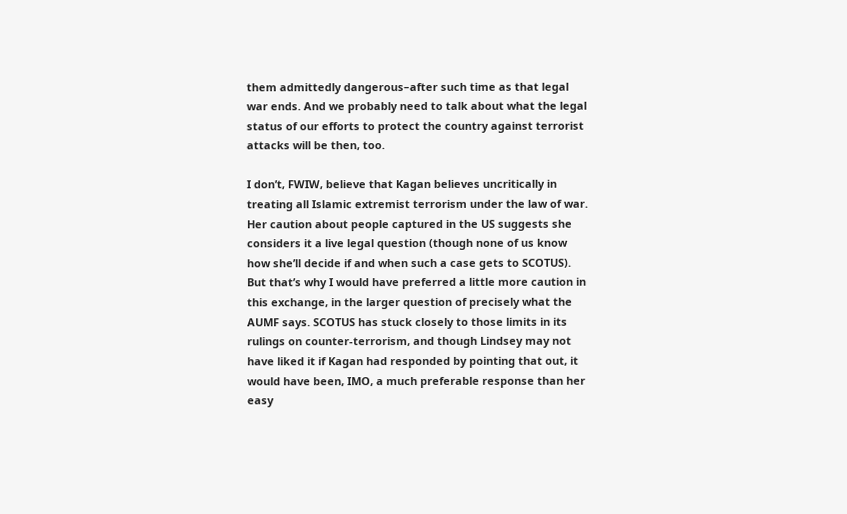them admittedly dangerous–after such time as that legal war ends. And we probably need to talk about what the legal status of our efforts to protect the country against terrorist attacks will be then, too.

I don’t, FWIW, believe that Kagan believes uncritically in treating all Islamic extremist terrorism under the law of war. Her caution about people captured in the US suggests she considers it a live legal question (though none of us know how she’ll decide if and when such a case gets to SCOTUS). But that’s why I would have preferred a little more caution in this exchange, in the larger question of precisely what the AUMF says. SCOTUS has stuck closely to those limits in its rulings on counter-terrorism, and though Lindsey may not have liked it if Kagan had responded by pointing that out, it would have been, IMO, a much preferable response than her easy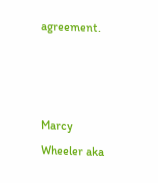agreement.



Marcy Wheeler aka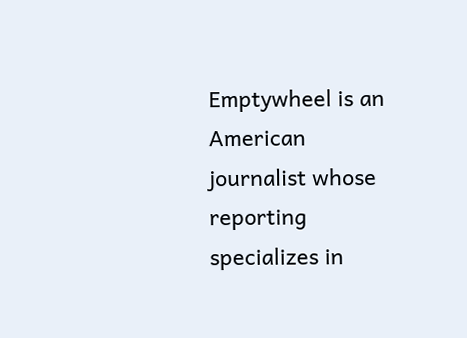Emptywheel is an American journalist whose reporting specializes in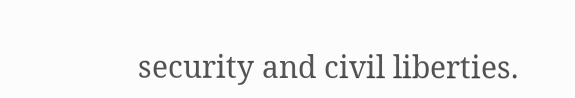security and civil liberties.